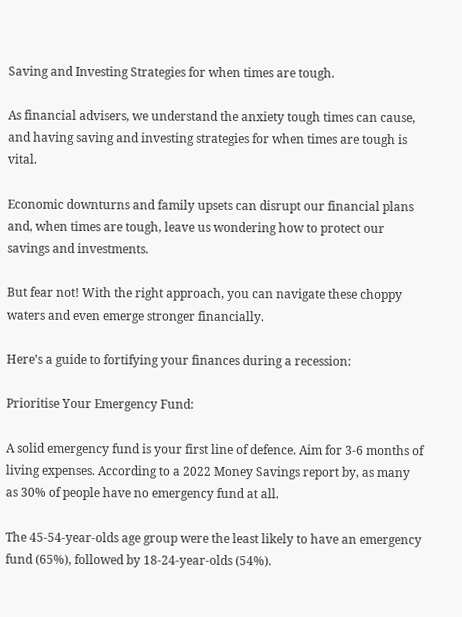Saving and Investing Strategies for when times are tough.

As financial advisers, we understand the anxiety tough times can cause, and having saving and investing strategies for when times are tough is vital.

Economic downturns and family upsets can disrupt our financial plans and, when times are tough, leave us wondering how to protect our savings and investments.

But fear not! With the right approach, you can navigate these choppy waters and even emerge stronger financially.

Here’s a guide to fortifying your finances during a recession:

Prioritise Your Emergency Fund:

A solid emergency fund is your first line of defence. Aim for 3-6 months of living expenses. According to a 2022 Money Savings report by, as many as 30% of people have no emergency fund at all.

The 45-54-year-olds age group were the least likely to have an emergency fund (65%), followed by 18-24-year-olds (54%).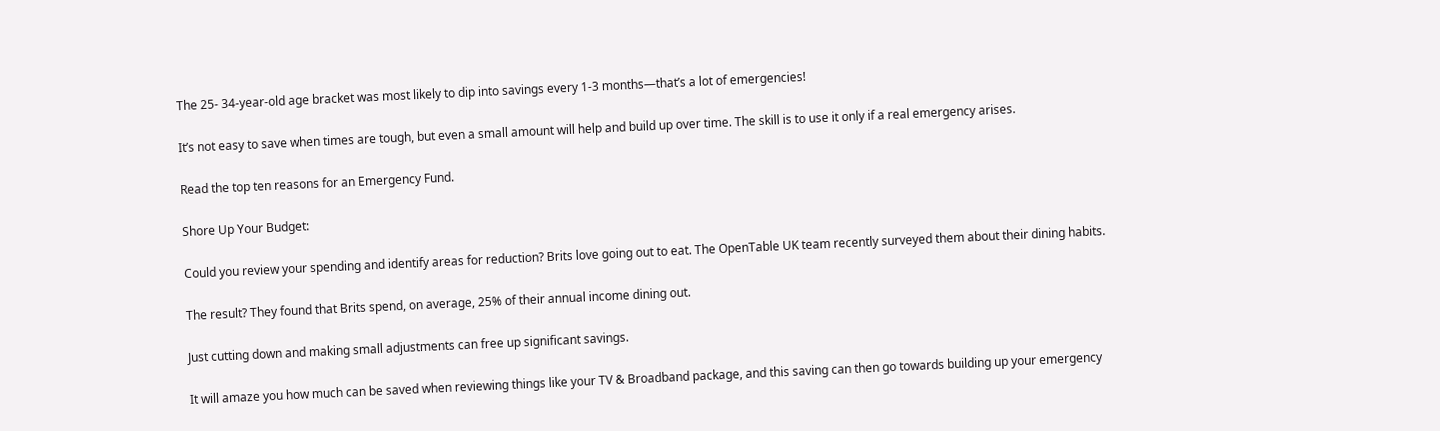The 25- 34-year-old age bracket was most likely to dip into savings every 1-3 months—that’s a lot of emergencies!

It’s not easy to save when times are tough, but even a small amount will help and build up over time. The skill is to use it only if a real emergency arises.

Read the top ten reasons for an Emergency Fund.

Shore Up Your Budget:

Could you review your spending and identify areas for reduction? Brits love going out to eat. The OpenTable UK team recently surveyed them about their dining habits.

The result? They found that Brits spend, on average, 25% of their annual income dining out.

Just cutting down and making small adjustments can free up significant savings.

It will amaze you how much can be saved when reviewing things like your TV & Broadband package, and this saving can then go towards building up your emergency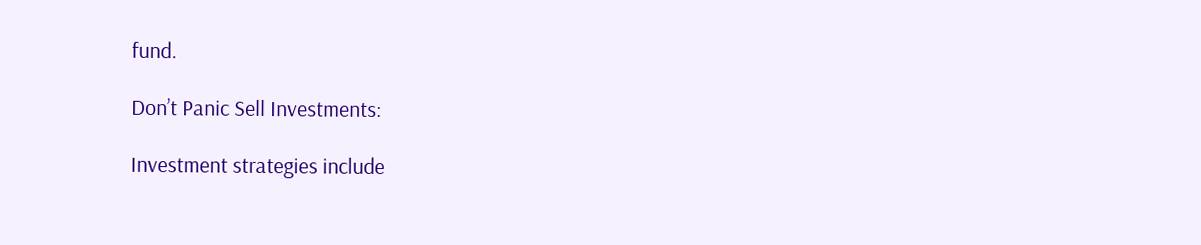fund.

Don’t Panic Sell Investments:

Investment strategies include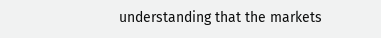understanding that the markets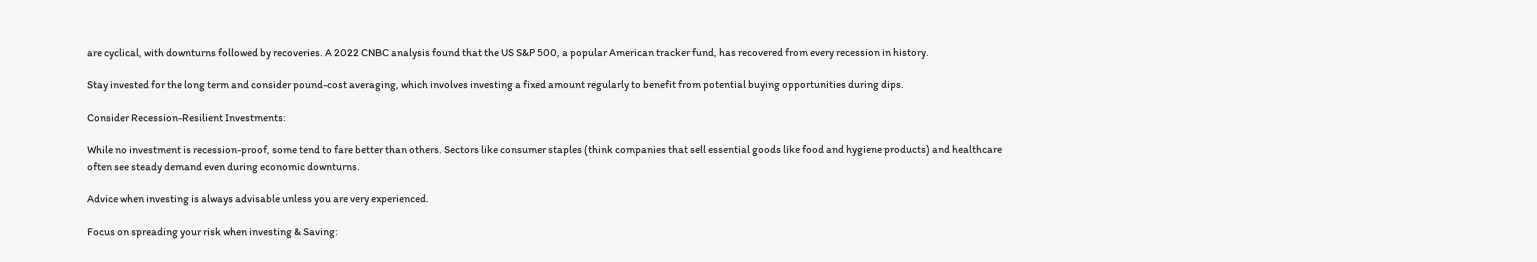are cyclical, with downturns followed by recoveries. A 2022 CNBC analysis found that the US S&P 500, a popular American tracker fund, has recovered from every recession in history.

Stay invested for the long term and consider pound-cost averaging, which involves investing a fixed amount regularly to benefit from potential buying opportunities during dips.

Consider Recession-Resilient Investments:

While no investment is recession-proof, some tend to fare better than others. Sectors like consumer staples (think companies that sell essential goods like food and hygiene products) and healthcare often see steady demand even during economic downturns.

Advice when investing is always advisable unless you are very experienced.

Focus on spreading your risk when investing & Saving: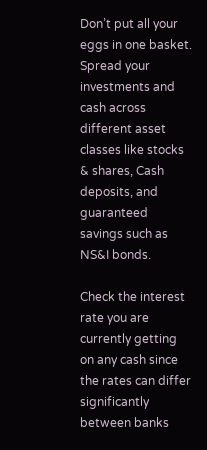Don’t put all your eggs in one basket. Spread your investments and cash across different asset classes like stocks & shares, Cash deposits, and guaranteed savings such as NS&I bonds.

Check the interest rate you are currently getting on any cash since the rates can differ significantly between banks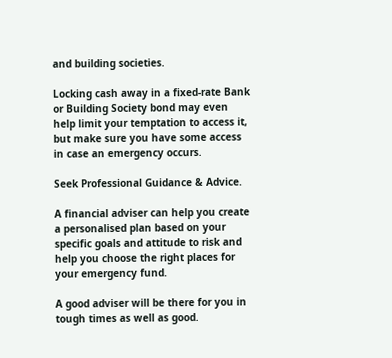and building societies.

Locking cash away in a fixed-rate Bank or Building Society bond may even help limit your temptation to access it, but make sure you have some access in case an emergency occurs.

Seek Professional Guidance & Advice.

A financial adviser can help you create a personalised plan based on your specific goals and attitude to risk and help you choose the right places for your emergency fund.

A good adviser will be there for you in tough times as well as good.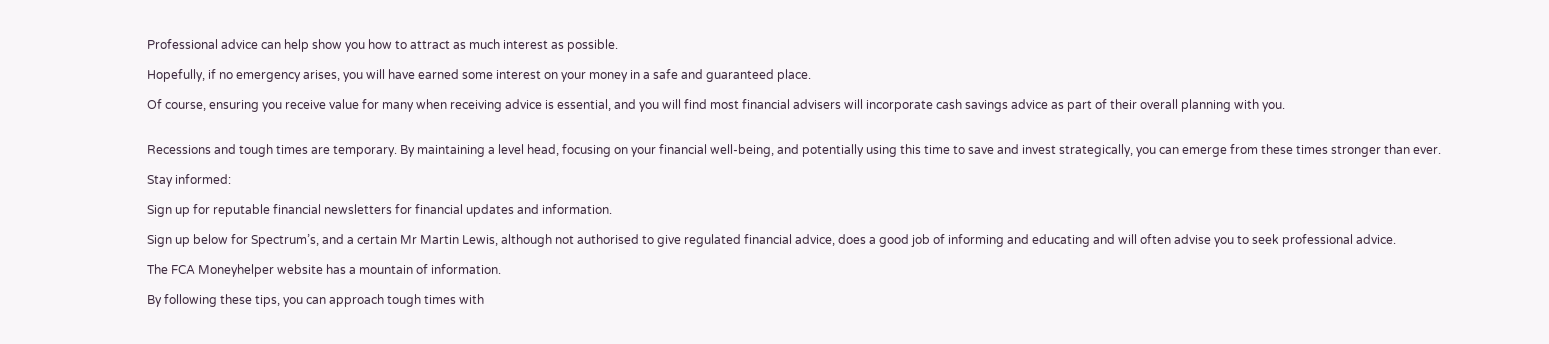Professional advice can help show you how to attract as much interest as possible.

Hopefully, if no emergency arises, you will have earned some interest on your money in a safe and guaranteed place.

Of course, ensuring you receive value for many when receiving advice is essential, and you will find most financial advisers will incorporate cash savings advice as part of their overall planning with you.


Recessions and tough times are temporary. By maintaining a level head, focusing on your financial well-being, and potentially using this time to save and invest strategically, you can emerge from these times stronger than ever.

Stay informed:

Sign up for reputable financial newsletters for financial updates and information.

Sign up below for Spectrum’s, and a certain Mr Martin Lewis, although not authorised to give regulated financial advice, does a good job of informing and educating and will often advise you to seek professional advice.

The FCA Moneyhelper website has a mountain of information.

By following these tips, you can approach tough times with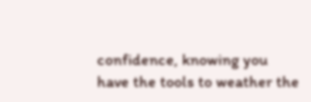confidence, knowing you have the tools to weather the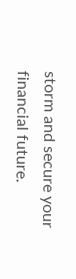storm and secure your financial future.